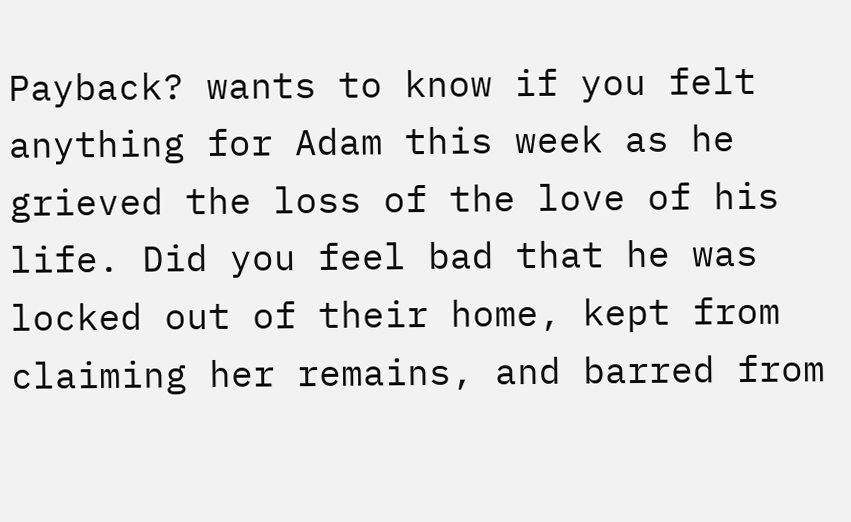Payback? wants to know if you felt anything for Adam this week as he grieved the loss of the love of his life. Did you feel bad that he was locked out of their home, kept from claiming her remains, and barred from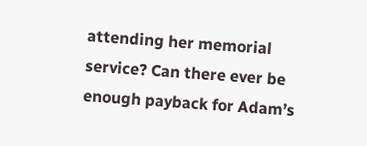attending her memorial service? Can there ever be enough payback for Adam’s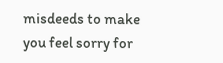misdeeds to make you feel sorry for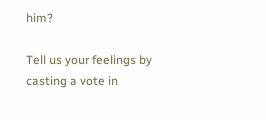him?

Tell us your feelings by casting a vote in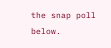the snap poll below.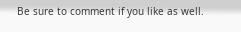Be sure to comment if you like as well.